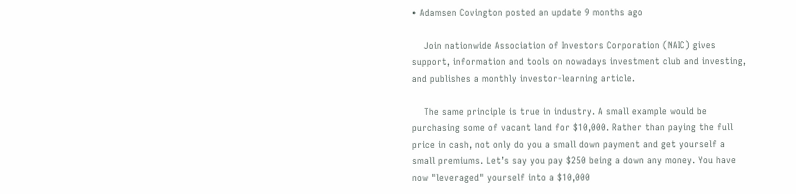• Adamsen Covington posted an update 9 months ago

    Join nationwide Association of Investors Corporation (NAIC) gives support, information and tools on nowadays investment club and investing, and publishes a monthly investor-learning article.

    The same principle is true in industry. A small example would be purchasing some of vacant land for $10,000. Rather than paying the full price in cash, not only do you a small down payment and get yourself a small premiums. Let’s say you pay $250 being a down any money. You have now "leveraged" yourself into a $10,000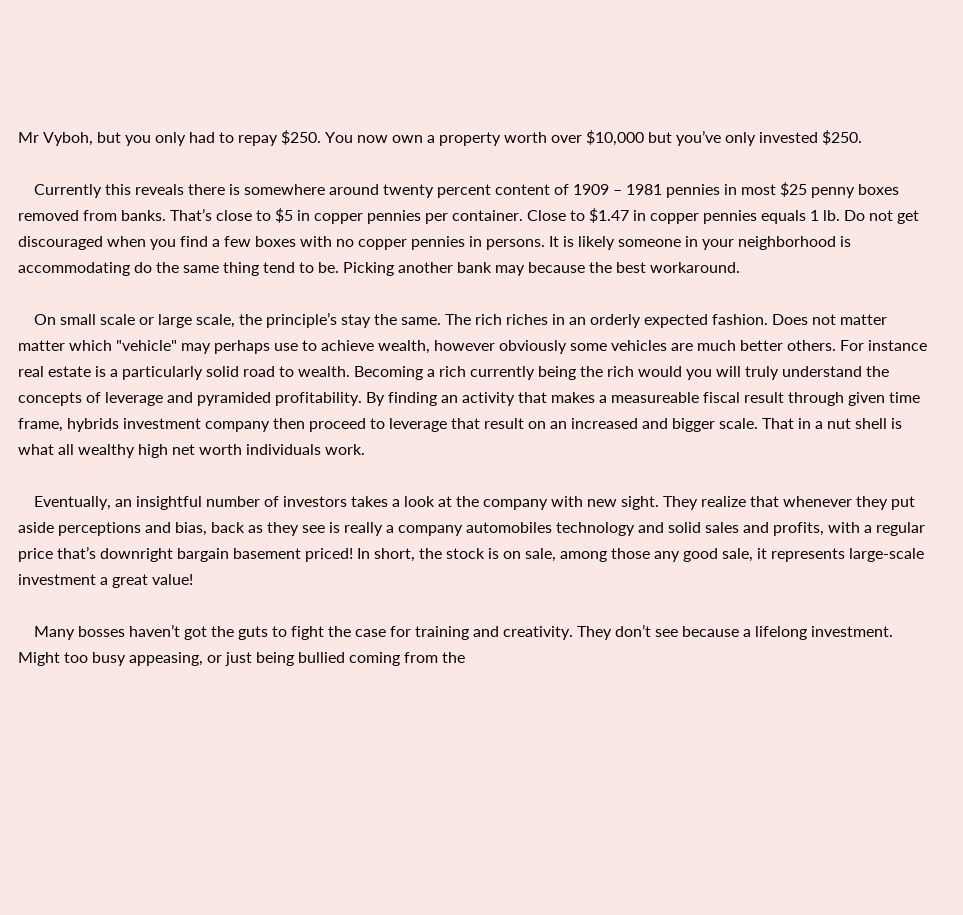Mr Vyboh, but you only had to repay $250. You now own a property worth over $10,000 but you’ve only invested $250.

    Currently this reveals there is somewhere around twenty percent content of 1909 – 1981 pennies in most $25 penny boxes removed from banks. That’s close to $5 in copper pennies per container. Close to $1.47 in copper pennies equals 1 lb. Do not get discouraged when you find a few boxes with no copper pennies in persons. It is likely someone in your neighborhood is accommodating do the same thing tend to be. Picking another bank may because the best workaround.

    On small scale or large scale, the principle’s stay the same. The rich riches in an orderly expected fashion. Does not matter matter which "vehicle" may perhaps use to achieve wealth, however obviously some vehicles are much better others. For instance real estate is a particularly solid road to wealth. Becoming a rich currently being the rich would you will truly understand the concepts of leverage and pyramided profitability. By finding an activity that makes a measureable fiscal result through given time frame, hybrids investment company then proceed to leverage that result on an increased and bigger scale. That in a nut shell is what all wealthy high net worth individuals work.

    Eventually, an insightful number of investors takes a look at the company with new sight. They realize that whenever they put aside perceptions and bias, back as they see is really a company automobiles technology and solid sales and profits, with a regular price that’s downright bargain basement priced! In short, the stock is on sale, among those any good sale, it represents large-scale investment a great value!

    Many bosses haven’t got the guts to fight the case for training and creativity. They don’t see because a lifelong investment. Might too busy appeasing, or just being bullied coming from the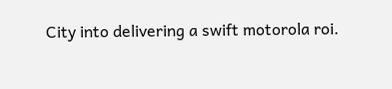City into delivering a swift motorola roi.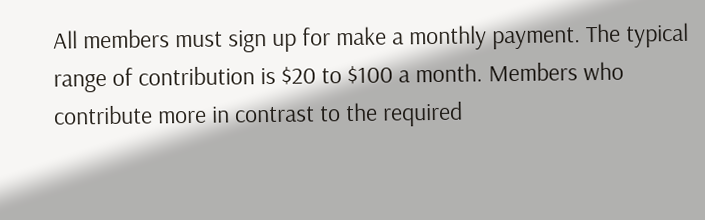All members must sign up for make a monthly payment. The typical range of contribution is $20 to $100 a month. Members who contribute more in contrast to the required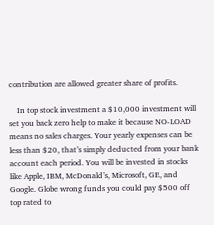contribution are allowed greater share of profits.

    In top stock investment a $10,000 investment will set you back zero help to make it because NO-LOAD means no sales charges. Your yearly expenses can be less than $20, that’s simply deducted from your bank account each period. You will be invested in stocks like Apple, IBM, McDonald’s, Microsoft, GE, and Google. Globe wrong funds you could pay $500 off top rated to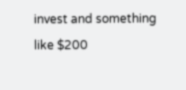invest and something like $200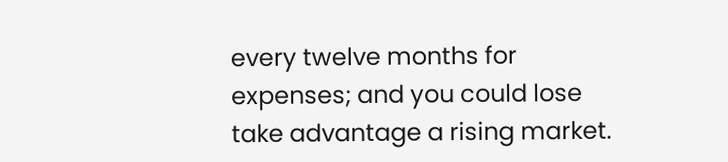every twelve months for expenses; and you could lose take advantage a rising market.